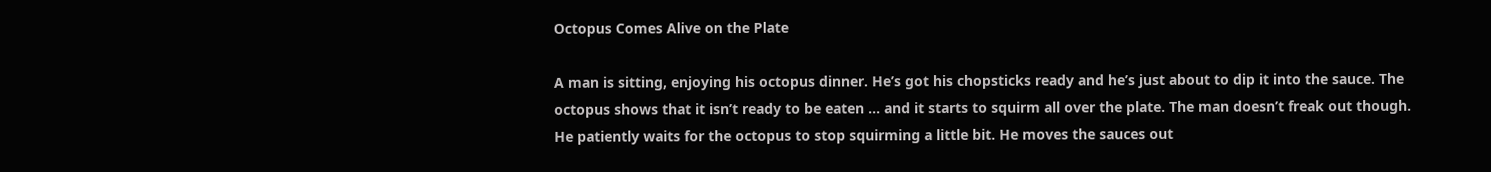Octopus Comes Alive on the Plate

A man is sitting, enjoying his octopus dinner. He’s got his chopsticks ready and he’s just about to dip it into the sauce. The octopus shows that it isn’t ready to be eaten … and it starts to squirm all over the plate. The man doesn’t freak out though. He patiently waits for the octopus to stop squirming a little bit. He moves the sauces out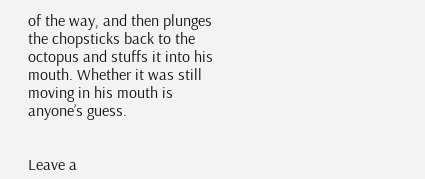of the way, and then plunges the chopsticks back to the octopus and stuffs it into his mouth. Whether it was still moving in his mouth is anyone’s guess.


Leave a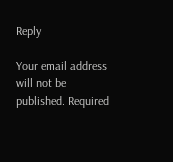Reply

Your email address will not be published. Required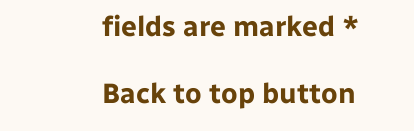fields are marked *

Back to top button